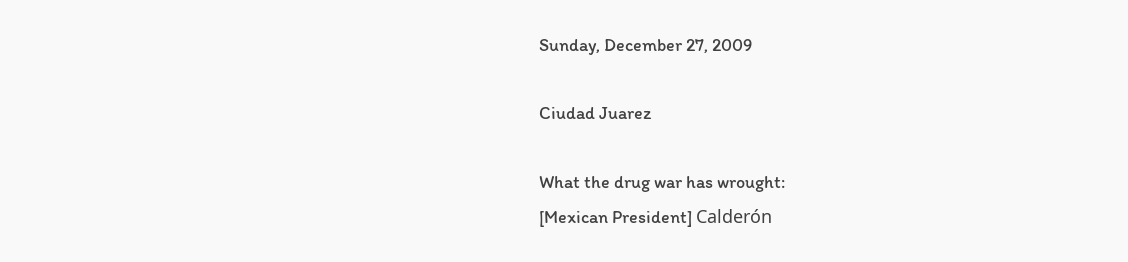Sunday, December 27, 2009

Ciudad Juarez

What the drug war has wrought:
[Mexican President] Calderón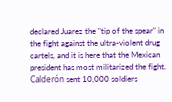declared Juarez the "tip of the spear" in the fight against the ultra-violent drug cartels, and it is here that the Mexican president has most militarized the fight. Calderón sent 10,000 soldiers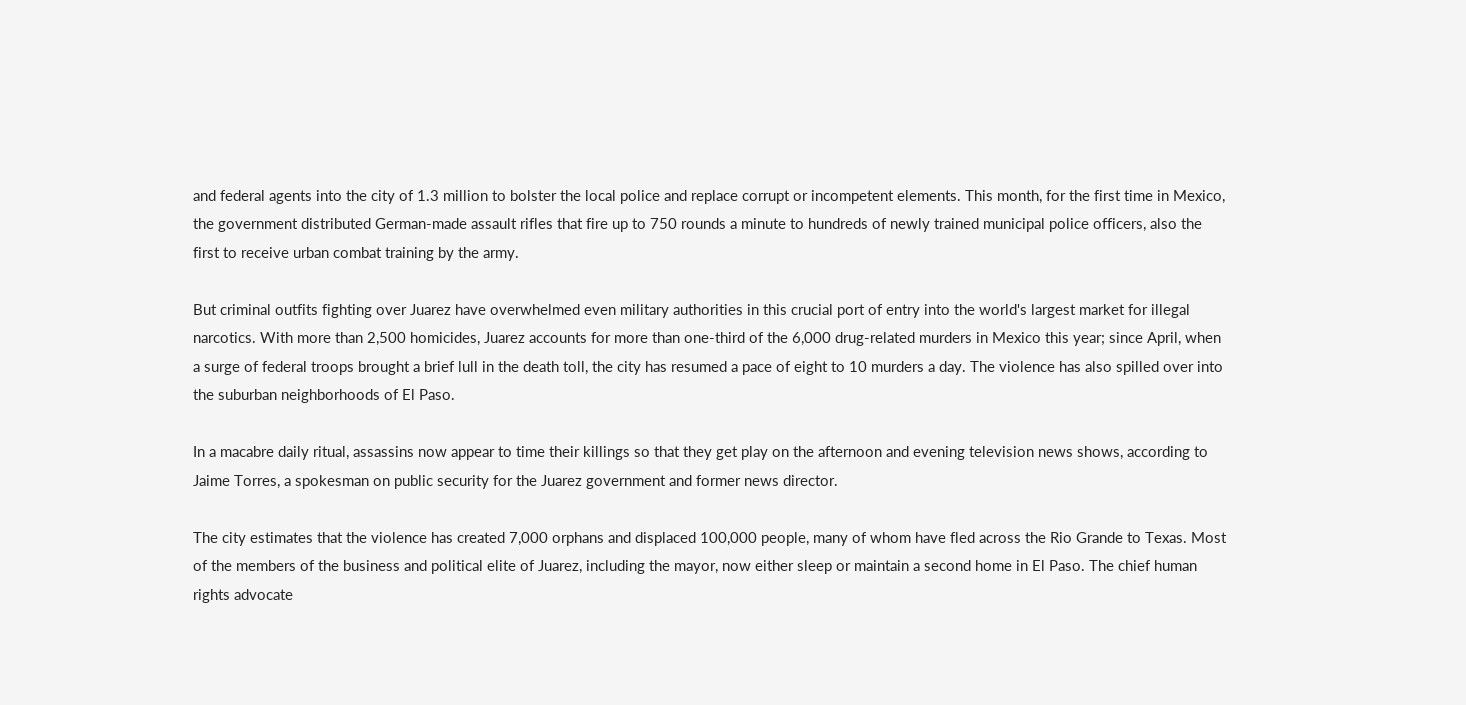and federal agents into the city of 1.3 million to bolster the local police and replace corrupt or incompetent elements. This month, for the first time in Mexico, the government distributed German-made assault rifles that fire up to 750 rounds a minute to hundreds of newly trained municipal police officers, also the first to receive urban combat training by the army.

But criminal outfits fighting over Juarez have overwhelmed even military authorities in this crucial port of entry into the world's largest market for illegal narcotics. With more than 2,500 homicides, Juarez accounts for more than one-third of the 6,000 drug-related murders in Mexico this year; since April, when a surge of federal troops brought a brief lull in the death toll, the city has resumed a pace of eight to 10 murders a day. The violence has also spilled over into the suburban neighborhoods of El Paso.

In a macabre daily ritual, assassins now appear to time their killings so that they get play on the afternoon and evening television news shows, according to Jaime Torres, a spokesman on public security for the Juarez government and former news director.

The city estimates that the violence has created 7,000 orphans and displaced 100,000 people, many of whom have fled across the Rio Grande to Texas. Most of the members of the business and political elite of Juarez, including the mayor, now either sleep or maintain a second home in El Paso. The chief human rights advocate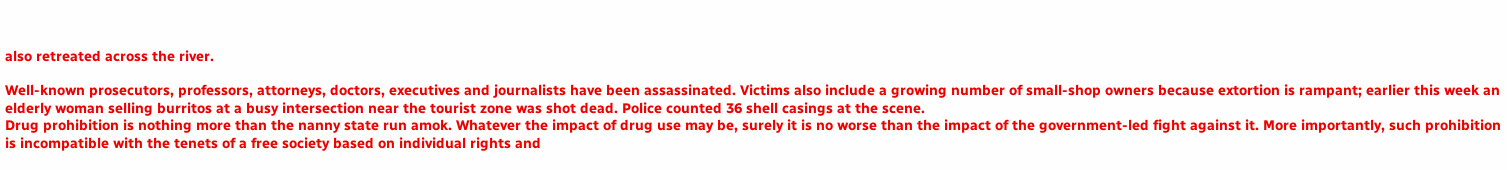also retreated across the river.

Well-known prosecutors, professors, attorneys, doctors, executives and journalists have been assassinated. Victims also include a growing number of small-shop owners because extortion is rampant; earlier this week an elderly woman selling burritos at a busy intersection near the tourist zone was shot dead. Police counted 36 shell casings at the scene.
Drug prohibition is nothing more than the nanny state run amok. Whatever the impact of drug use may be, surely it is no worse than the impact of the government-led fight against it. More importantly, such prohibition is incompatible with the tenets of a free society based on individual rights and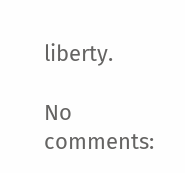liberty.

No comments: